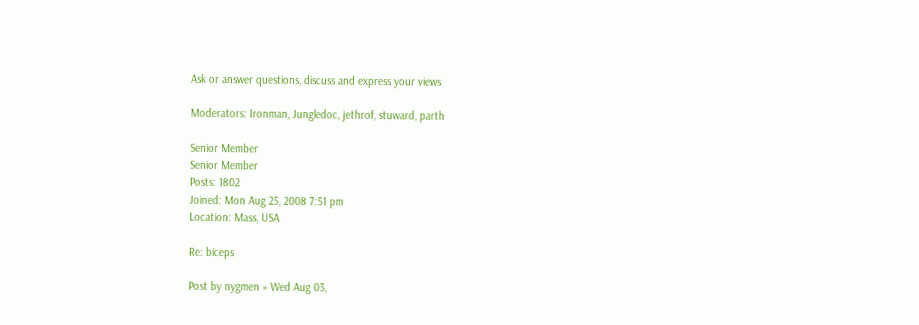Ask or answer questions, discuss and express your views

Moderators: Ironman, Jungledoc, jethrof, stuward, parth

Senior Member
Senior Member
Posts: 1802
Joined: Mon Aug 25, 2008 7:51 pm
Location: Mass, USA

Re: biceps

Post by nygmen » Wed Aug 03,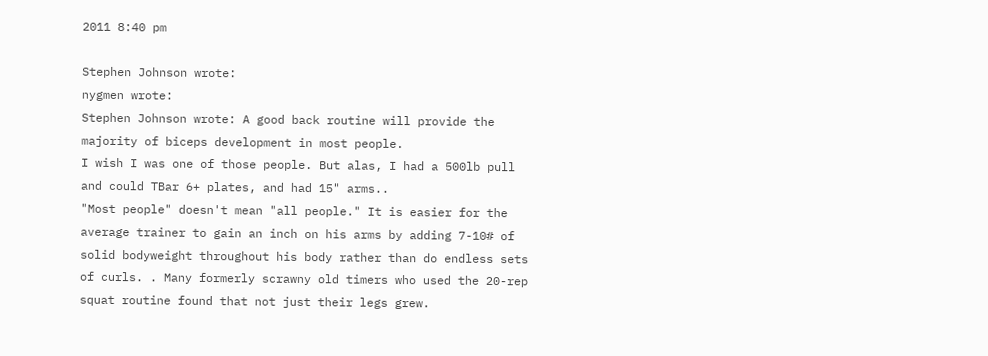2011 8:40 pm

Stephen Johnson wrote:
nygmen wrote:
Stephen Johnson wrote: A good back routine will provide the majority of biceps development in most people.
I wish I was one of those people. But alas, I had a 500lb pull and could TBar 6+ plates, and had 15" arms..
"Most people" doesn't mean "all people." It is easier for the average trainer to gain an inch on his arms by adding 7-10# of solid bodyweight throughout his body rather than do endless sets of curls. . Many formerly scrawny old timers who used the 20-rep squat routine found that not just their legs grew.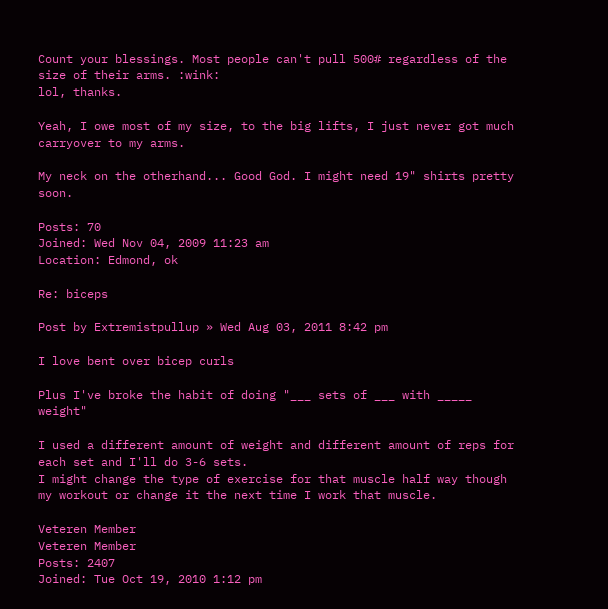Count your blessings. Most people can't pull 500# regardless of the size of their arms. :wink:
lol, thanks.

Yeah, I owe most of my size, to the big lifts, I just never got much carryover to my arms.

My neck on the otherhand... Good God. I might need 19" shirts pretty soon.

Posts: 70
Joined: Wed Nov 04, 2009 11:23 am
Location: Edmond, ok

Re: biceps

Post by Extremistpullup » Wed Aug 03, 2011 8:42 pm

I love bent over bicep curls

Plus I've broke the habit of doing "___ sets of ___ with _____ weight"

I used a different amount of weight and different amount of reps for each set and I'll do 3-6 sets.
I might change the type of exercise for that muscle half way though my workout or change it the next time I work that muscle.

Veteren Member
Veteren Member
Posts: 2407
Joined: Tue Oct 19, 2010 1:12 pm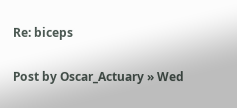Re: biceps

Post by Oscar_Actuary » Wed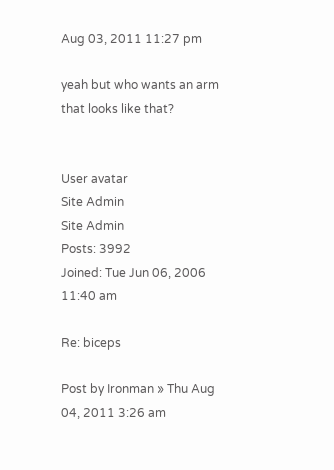Aug 03, 2011 11:27 pm

yeah but who wants an arm that looks like that?


User avatar
Site Admin
Site Admin
Posts: 3992
Joined: Tue Jun 06, 2006 11:40 am

Re: biceps

Post by Ironman » Thu Aug 04, 2011 3:26 am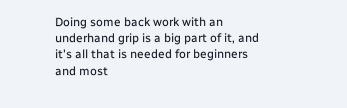Doing some back work with an underhand grip is a big part of it, and it's all that is needed for beginners and most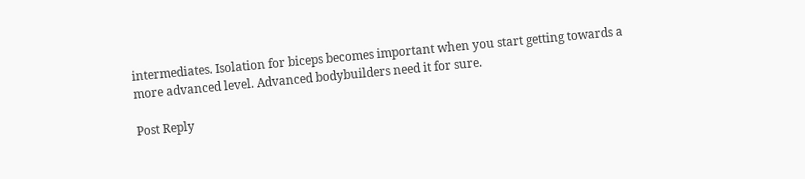intermediates. Isolation for biceps becomes important when you start getting towards a more advanced level. Advanced bodybuilders need it for sure.

Post Reply